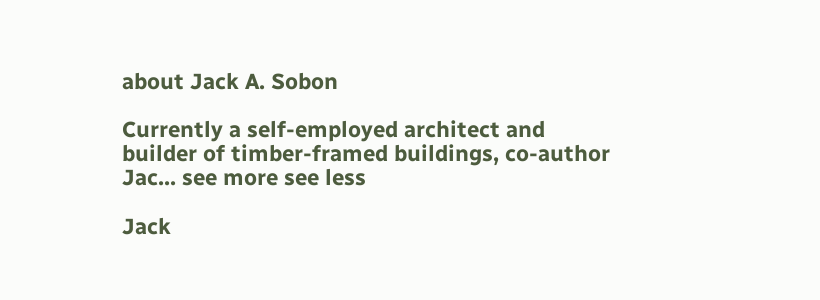about Jack A. Sobon

Currently a self-employed architect and builder of timber-framed buildings, co-author Jac... see more see less

Jack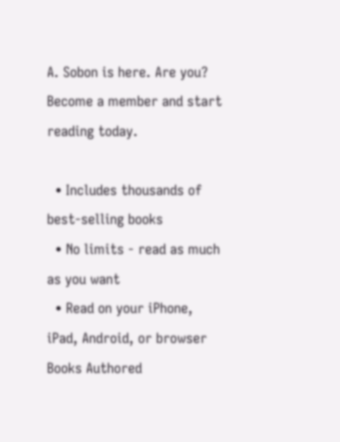A. Sobon is here. Are you?
Become a member and start reading today.

  • Includes thousands of best-selling books
  • No limits - read as much as you want
  • Read on your iPhone, iPad, Android, or browser
Books Authored